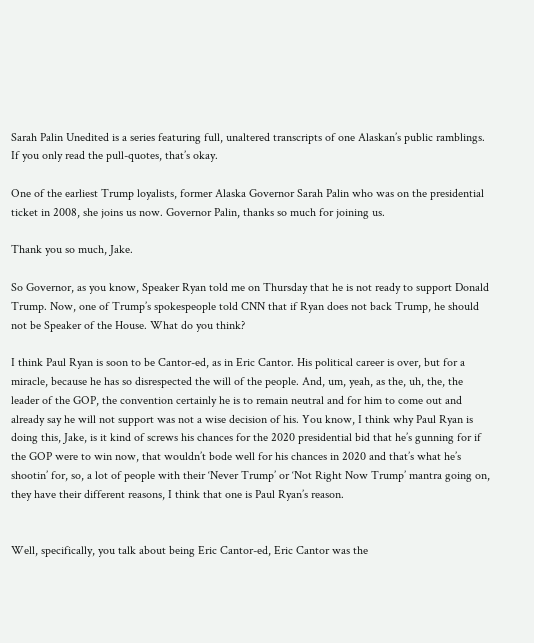Sarah Palin Unedited is a series featuring full, unaltered transcripts of one Alaskan’s public ramblings. If you only read the pull-quotes, that’s okay.

One of the earliest Trump loyalists, former Alaska Governor Sarah Palin who was on the presidential ticket in 2008, she joins us now. Governor Palin, thanks so much for joining us.

Thank you so much, Jake.

So Governor, as you know, Speaker Ryan told me on Thursday that he is not ready to support Donald Trump. Now, one of Trump’s spokespeople told CNN that if Ryan does not back Trump, he should not be Speaker of the House. What do you think?

I think Paul Ryan is soon to be Cantor-ed, as in Eric Cantor. His political career is over, but for a miracle, because he has so disrespected the will of the people. And, um, yeah, as the, uh, the, the leader of the GOP, the convention certainly he is to remain neutral and for him to come out and already say he will not support was not a wise decision of his. You know, I think why Paul Ryan is doing this, Jake, is it kind of screws his chances for the 2020 presidential bid that he’s gunning for if the GOP were to win now, that wouldn’t bode well for his chances in 2020 and that’s what he’s shootin’ for, so, a lot of people with their ‘Never Trump’ or ‘Not Right Now Trump’ mantra going on, they have their different reasons, I think that one is Paul Ryan’s reason.


Well, specifically, you talk about being Eric Cantor-ed, Eric Cantor was the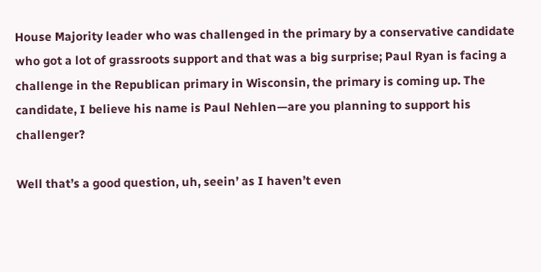House Majority leader who was challenged in the primary by a conservative candidate who got a lot of grassroots support and that was a big surprise; Paul Ryan is facing a challenge in the Republican primary in Wisconsin, the primary is coming up. The candidate, I believe his name is Paul Nehlen—are you planning to support his challenger?

Well that’s a good question, uh, seein’ as I haven’t even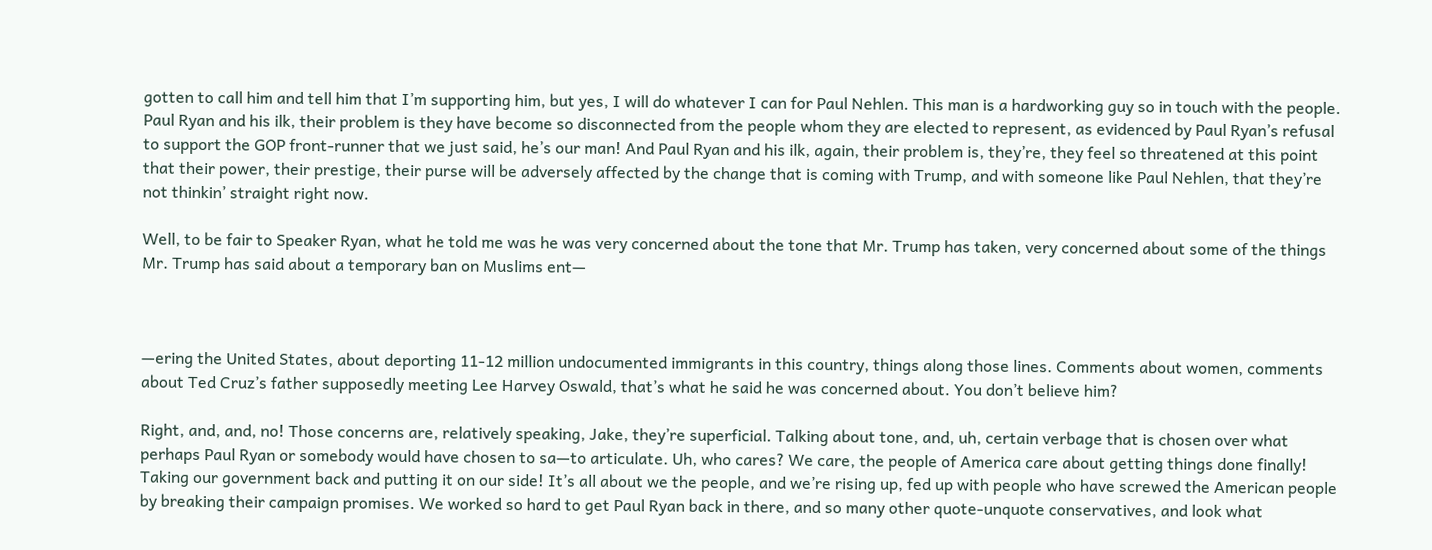gotten to call him and tell him that I’m supporting him, but yes, I will do whatever I can for Paul Nehlen. This man is a hardworking guy so in touch with the people. Paul Ryan and his ilk, their problem is they have become so disconnected from the people whom they are elected to represent, as evidenced by Paul Ryan’s refusal to support the GOP front-runner that we just said, he’s our man! And Paul Ryan and his ilk, again, their problem is, they’re, they feel so threatened at this point that their power, their prestige, their purse will be adversely affected by the change that is coming with Trump, and with someone like Paul Nehlen, that they’re not thinkin’ straight right now.

Well, to be fair to Speaker Ryan, what he told me was he was very concerned about the tone that Mr. Trump has taken, very concerned about some of the things Mr. Trump has said about a temporary ban on Muslims ent—



—ering the United States, about deporting 11-12 million undocumented immigrants in this country, things along those lines. Comments about women, comments about Ted Cruz’s father supposedly meeting Lee Harvey Oswald, that’s what he said he was concerned about. You don’t believe him?

Right, and, and, no! Those concerns are, relatively speaking, Jake, they’re superficial. Talking about tone, and, uh, certain verbage that is chosen over what perhaps Paul Ryan or somebody would have chosen to sa—to articulate. Uh, who cares? We care, the people of America care about getting things done finally! Taking our government back and putting it on our side! It’s all about we the people, and we’re rising up, fed up with people who have screwed the American people by breaking their campaign promises. We worked so hard to get Paul Ryan back in there, and so many other quote-unquote conservatives, and look what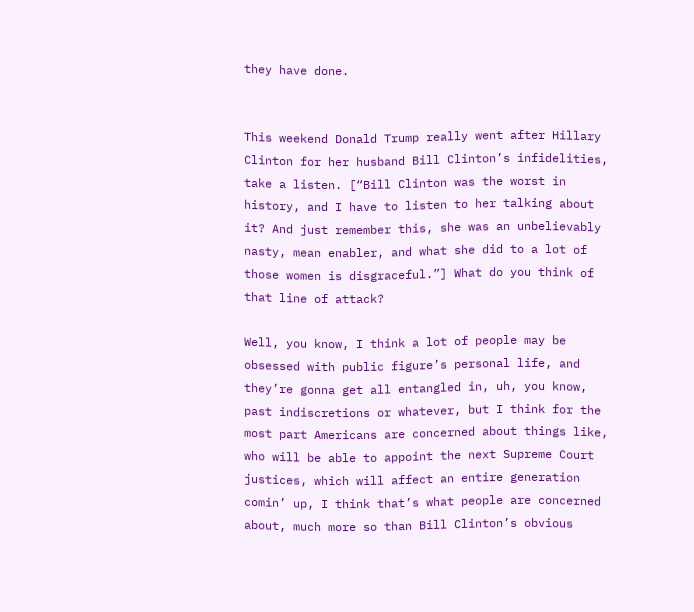they have done.


This weekend Donald Trump really went after Hillary Clinton for her husband Bill Clinton’s infidelities, take a listen. [“Bill Clinton was the worst in history, and I have to listen to her talking about it? And just remember this, she was an unbelievably nasty, mean enabler, and what she did to a lot of those women is disgraceful.”] What do you think of that line of attack?

Well, you know, I think a lot of people may be obsessed with public figure’s personal life, and they’re gonna get all entangled in, uh, you know, past indiscretions or whatever, but I think for the most part Americans are concerned about things like, who will be able to appoint the next Supreme Court justices, which will affect an entire generation comin’ up, I think that’s what people are concerned about, much more so than Bill Clinton’s obvious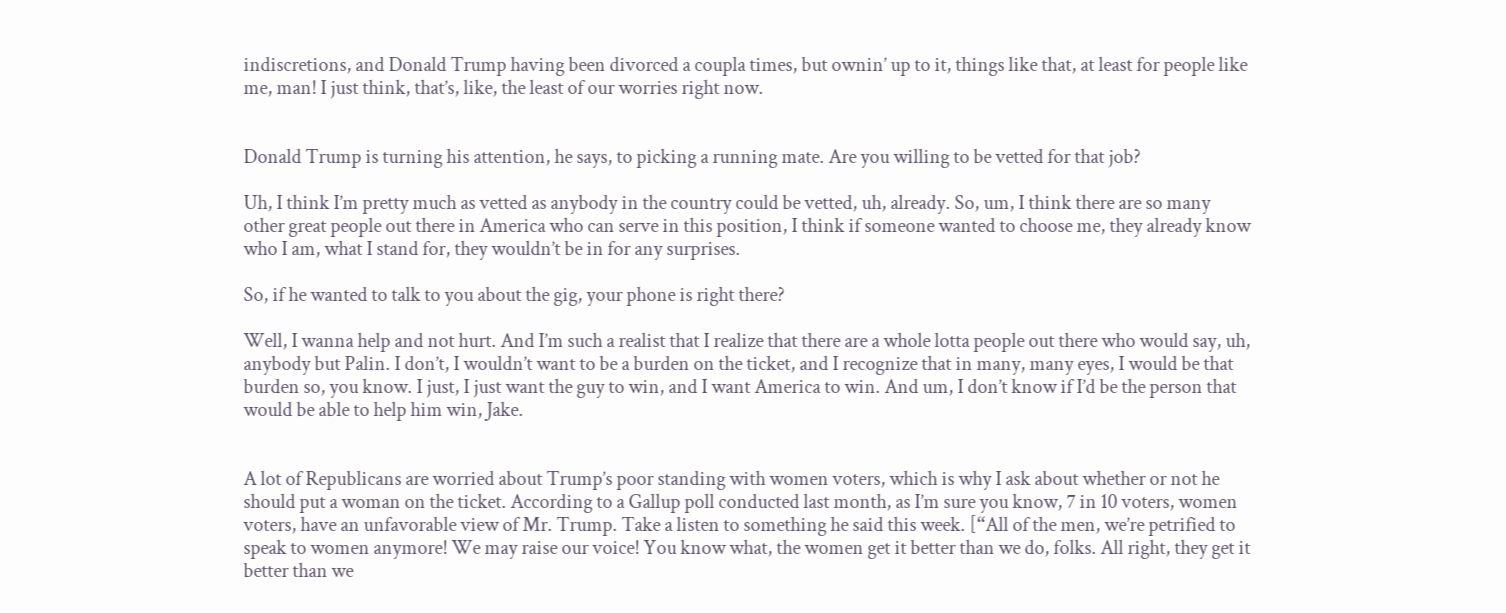indiscretions, and Donald Trump having been divorced a coupla times, but ownin’ up to it, things like that, at least for people like me, man! I just think, that’s, like, the least of our worries right now.


Donald Trump is turning his attention, he says, to picking a running mate. Are you willing to be vetted for that job?

Uh, I think I’m pretty much as vetted as anybody in the country could be vetted, uh, already. So, um, I think there are so many other great people out there in America who can serve in this position, I think if someone wanted to choose me, they already know who I am, what I stand for, they wouldn’t be in for any surprises.

So, if he wanted to talk to you about the gig, your phone is right there?

Well, I wanna help and not hurt. And I’m such a realist that I realize that there are a whole lotta people out there who would say, uh, anybody but Palin. I don’t, I wouldn’t want to be a burden on the ticket, and I recognize that in many, many eyes, I would be that burden so, you know. I just, I just want the guy to win, and I want America to win. And um, I don’t know if I’d be the person that would be able to help him win, Jake.


A lot of Republicans are worried about Trump’s poor standing with women voters, which is why I ask about whether or not he should put a woman on the ticket. According to a Gallup poll conducted last month, as I’m sure you know, 7 in 10 voters, women voters, have an unfavorable view of Mr. Trump. Take a listen to something he said this week. [“All of the men, we’re petrified to speak to women anymore! We may raise our voice! You know what, the women get it better than we do, folks. All right, they get it better than we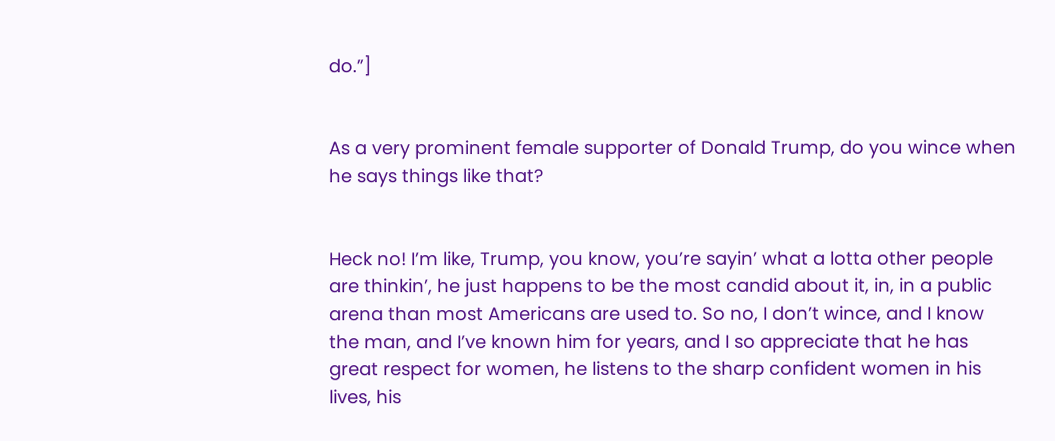do.”]


As a very prominent female supporter of Donald Trump, do you wince when he says things like that?


Heck no! I’m like, Trump, you know, you’re sayin’ what a lotta other people are thinkin’, he just happens to be the most candid about it, in, in a public arena than most Americans are used to. So no, I don’t wince, and I know the man, and I’ve known him for years, and I so appreciate that he has great respect for women, he listens to the sharp confident women in his lives, his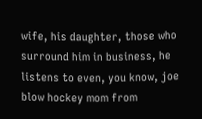wife, his daughter, those who surround him in business, he listens to even, you know, joe blow hockey mom from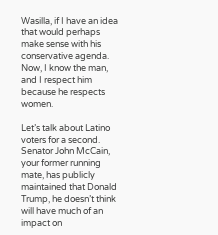Wasilla, if I have an idea that would perhaps make sense with his conservative agenda. Now, I know the man, and I respect him because he respects women.

Let’s talk about Latino voters for a second. Senator John McCain, your former running mate, has publicly maintained that Donald Trump, he doesn’t think will have much of an impact on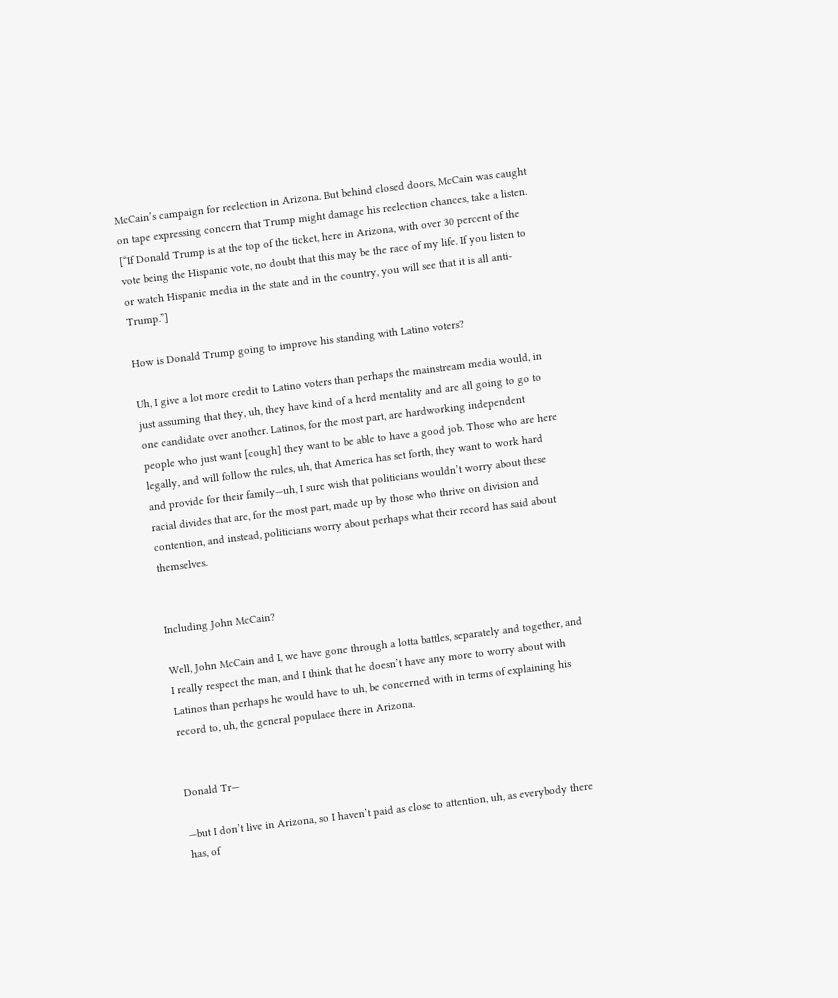McCain’s campaign for reelection in Arizona. But behind closed doors, McCain was caught on tape expressing concern that Trump might damage his reelection chances, take a listen. [“If Donald Trump is at the top of the ticket, here in Arizona, with over 30 percent of the vote being the Hispanic vote, no doubt that this may be the race of my life. If you listen to or watch Hispanic media in the state and in the country, you will see that it is all anti-Trump.”]

How is Donald Trump going to improve his standing with Latino voters?

Uh, I give a lot more credit to Latino voters than perhaps the mainstream media would, in just assuming that they, uh, they have kind of a herd mentality and are all going to go to one candidate over another. Latinos, for the most part, are hardworking independent people who just want [cough] they want to be able to have a good job. Those who are here legally, and will follow the rules, uh, that America has set forth, they want to work hard and provide for their family—uh, I sure wish that politicians wouldn’t worry about these racial divides that are, for the most part, made up by those who thrive on division and contention, and instead, politicians worry about perhaps what their record has said about themselves.


Including John McCain?

Well, John McCain and I, we have gone through a lotta battles, separately and together, and I really respect the man, and I think that he doesn’t have any more to worry about with Latinos than perhaps he would have to uh, be concerned with in terms of explaining his record to, uh, the general populace there in Arizona.


Donald Tr—

—but I don’t live in Arizona, so I haven’t paid as close to attention, uh, as everybody there has, of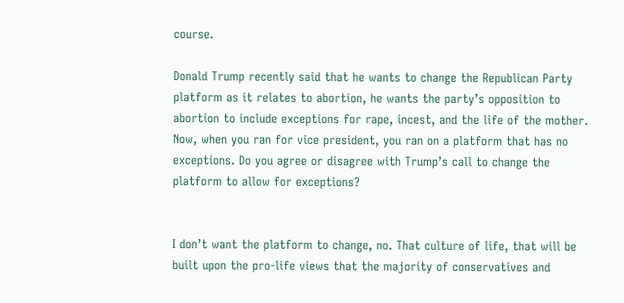course.

Donald Trump recently said that he wants to change the Republican Party platform as it relates to abortion, he wants the party’s opposition to abortion to include exceptions for rape, incest, and the life of the mother. Now, when you ran for vice president, you ran on a platform that has no exceptions. Do you agree or disagree with Trump’s call to change the platform to allow for exceptions?


I don’t want the platform to change, no. That culture of life, that will be built upon the pro-life views that the majority of conservatives and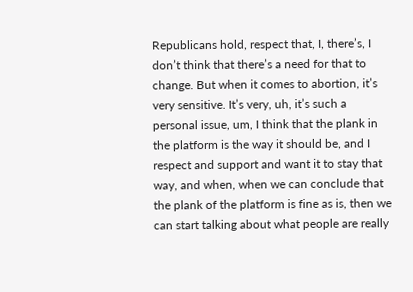Republicans hold, respect that, I, there’s, I don’t think that there’s a need for that to change. But when it comes to abortion, it’s very sensitive. It’s very, uh, it’s such a personal issue, um, I think that the plank in the platform is the way it should be, and I respect and support and want it to stay that way, and when, when we can conclude that the plank of the platform is fine as is, then we can start talking about what people are really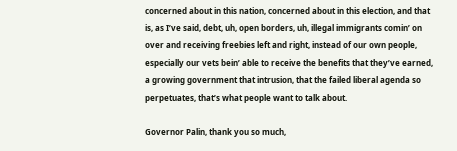concerned about in this nation, concerned about in this election, and that is, as I’ve said, debt, uh, open borders, uh, illegal immigrants comin’ on over and receiving freebies left and right, instead of our own people, especially our vets bein’ able to receive the benefits that they’ve earned, a growing government that intrusion, that the failed liberal agenda so perpetuates, that’s what people want to talk about.

Governor Palin, thank you so much,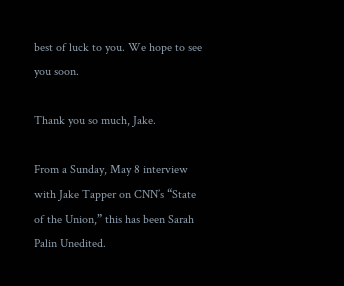best of luck to you. We hope to see you soon.

Thank you so much, Jake.

From a Sunday, May 8 interview with Jake Tapper on CNN’s “State of the Union,” this has been Sarah Palin Unedited.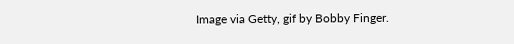Image via Getty, gif by Bobby Finger.